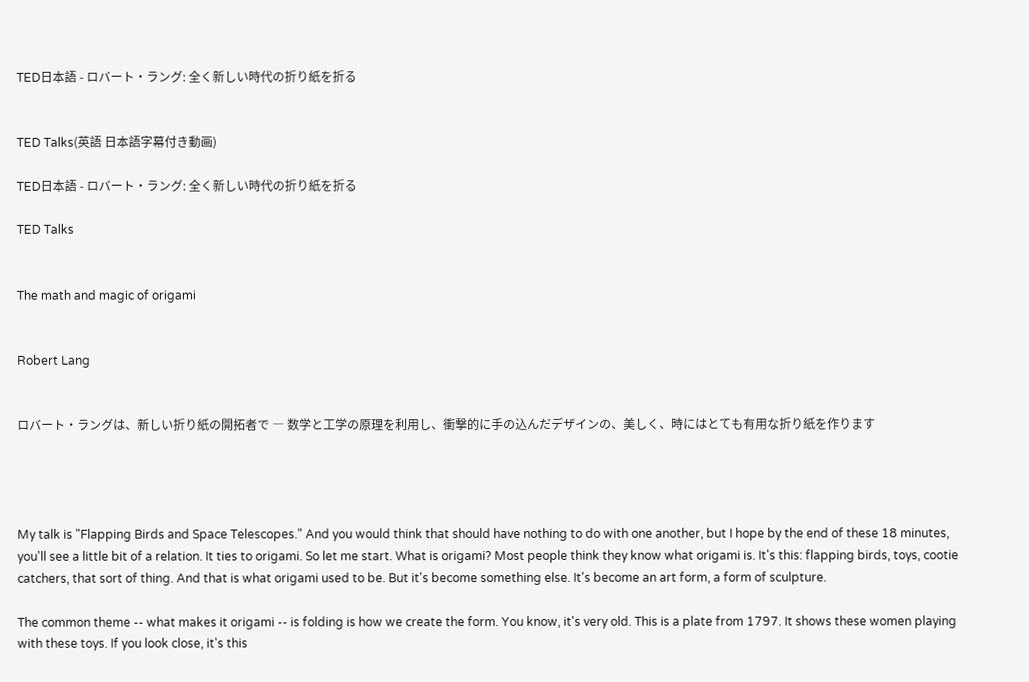TED日本語 - ロバート・ラング: 全く新しい時代の折り紙を折る


TED Talks(英語 日本語字幕付き動画)

TED日本語 - ロバート・ラング: 全く新しい時代の折り紙を折る

TED Talks


The math and magic of origami


Robert Lang


ロバート・ラングは、新しい折り紙の開拓者で ― 数学と工学の原理を利用し、衝撃的に手の込んだデザインの、美しく、時にはとても有用な折り紙を作ります




My talk is "Flapping Birds and Space Telescopes." And you would think that should have nothing to do with one another, but I hope by the end of these 18 minutes, you'll see a little bit of a relation. It ties to origami. So let me start. What is origami? Most people think they know what origami is. It's this: flapping birds, toys, cootie catchers, that sort of thing. And that is what origami used to be. But it's become something else. It's become an art form, a form of sculpture.

The common theme -- what makes it origami -- is folding is how we create the form. You know, it's very old. This is a plate from 1797. It shows these women playing with these toys. If you look close, it's this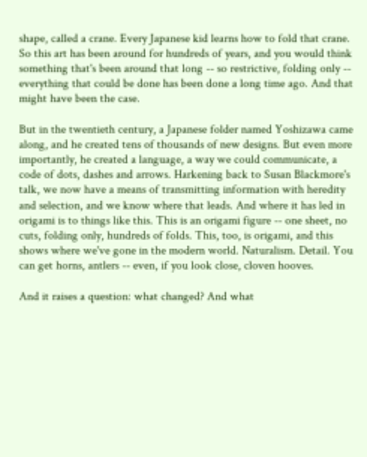shape, called a crane. Every Japanese kid learns how to fold that crane. So this art has been around for hundreds of years, and you would think something that's been around that long -- so restrictive, folding only -- everything that could be done has been done a long time ago. And that might have been the case.

But in the twentieth century, a Japanese folder named Yoshizawa came along, and he created tens of thousands of new designs. But even more importantly, he created a language, a way we could communicate, a code of dots, dashes and arrows. Harkening back to Susan Blackmore's talk, we now have a means of transmitting information with heredity and selection, and we know where that leads. And where it has led in origami is to things like this. This is an origami figure -- one sheet, no cuts, folding only, hundreds of folds. This, too, is origami, and this shows where we've gone in the modern world. Naturalism. Detail. You can get horns, antlers -- even, if you look close, cloven hooves.

And it raises a question: what changed? And what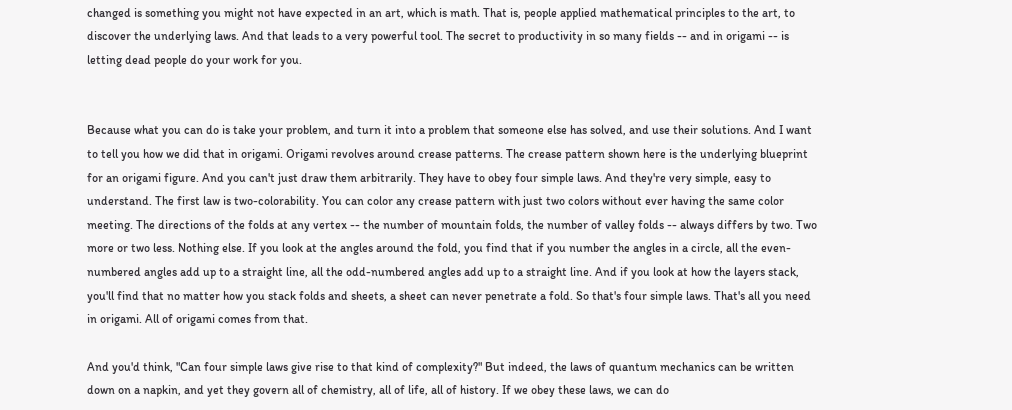changed is something you might not have expected in an art, which is math. That is, people applied mathematical principles to the art, to discover the underlying laws. And that leads to a very powerful tool. The secret to productivity in so many fields -- and in origami -- is letting dead people do your work for you.


Because what you can do is take your problem, and turn it into a problem that someone else has solved, and use their solutions. And I want to tell you how we did that in origami. Origami revolves around crease patterns. The crease pattern shown here is the underlying blueprint for an origami figure. And you can't just draw them arbitrarily. They have to obey four simple laws. And they're very simple, easy to understand. The first law is two-colorability. You can color any crease pattern with just two colors without ever having the same color meeting. The directions of the folds at any vertex -- the number of mountain folds, the number of valley folds -- always differs by two. Two more or two less. Nothing else. If you look at the angles around the fold, you find that if you number the angles in a circle, all the even-numbered angles add up to a straight line, all the odd-numbered angles add up to a straight line. And if you look at how the layers stack, you'll find that no matter how you stack folds and sheets, a sheet can never penetrate a fold. So that's four simple laws. That's all you need in origami. All of origami comes from that.

And you'd think, "Can four simple laws give rise to that kind of complexity?" But indeed, the laws of quantum mechanics can be written down on a napkin, and yet they govern all of chemistry, all of life, all of history. If we obey these laws, we can do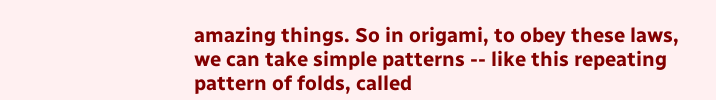amazing things. So in origami, to obey these laws, we can take simple patterns -- like this repeating pattern of folds, called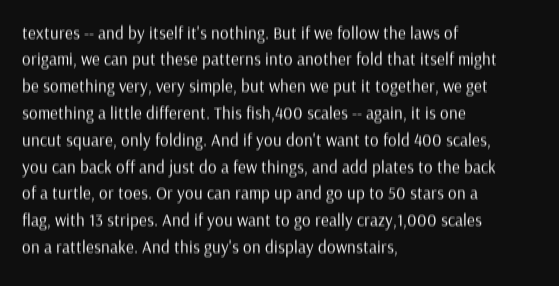textures -- and by itself it's nothing. But if we follow the laws of origami, we can put these patterns into another fold that itself might be something very, very simple, but when we put it together, we get something a little different. This fish,400 scales -- again, it is one uncut square, only folding. And if you don't want to fold 400 scales, you can back off and just do a few things, and add plates to the back of a turtle, or toes. Or you can ramp up and go up to 50 stars on a flag, with 13 stripes. And if you want to go really crazy,1,000 scales on a rattlesnake. And this guy's on display downstairs,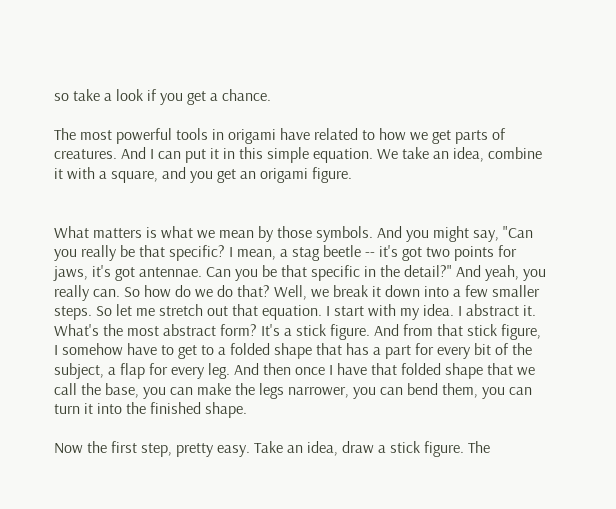so take a look if you get a chance.

The most powerful tools in origami have related to how we get parts of creatures. And I can put it in this simple equation. We take an idea, combine it with a square, and you get an origami figure.


What matters is what we mean by those symbols. And you might say, "Can you really be that specific? I mean, a stag beetle -- it's got two points for jaws, it's got antennae. Can you be that specific in the detail?" And yeah, you really can. So how do we do that? Well, we break it down into a few smaller steps. So let me stretch out that equation. I start with my idea. I abstract it. What's the most abstract form? It's a stick figure. And from that stick figure, I somehow have to get to a folded shape that has a part for every bit of the subject, a flap for every leg. And then once I have that folded shape that we call the base, you can make the legs narrower, you can bend them, you can turn it into the finished shape.

Now the first step, pretty easy. Take an idea, draw a stick figure. The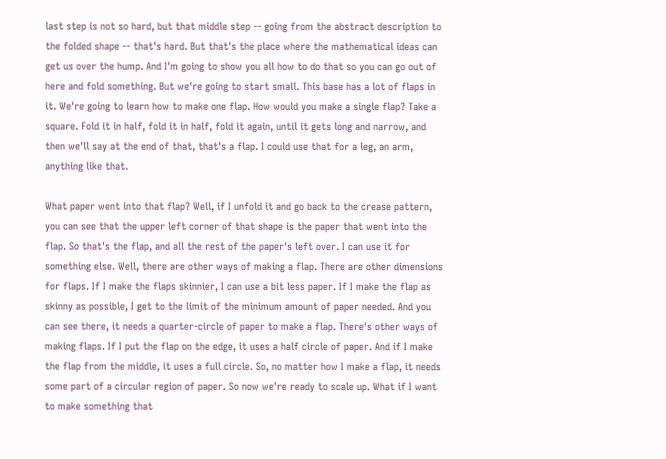last step is not so hard, but that middle step -- going from the abstract description to the folded shape -- that's hard. But that's the place where the mathematical ideas can get us over the hump. And I'm going to show you all how to do that so you can go out of here and fold something. But we're going to start small. This base has a lot of flaps in it. We're going to learn how to make one flap. How would you make a single flap? Take a square. Fold it in half, fold it in half, fold it again, until it gets long and narrow, and then we'll say at the end of that, that's a flap. I could use that for a leg, an arm, anything like that.

What paper went into that flap? Well, if I unfold it and go back to the crease pattern, you can see that the upper left corner of that shape is the paper that went into the flap. So that's the flap, and all the rest of the paper's left over. I can use it for something else. Well, there are other ways of making a flap. There are other dimensions for flaps. If I make the flaps skinnier, I can use a bit less paper. If I make the flap as skinny as possible, I get to the limit of the minimum amount of paper needed. And you can see there, it needs a quarter-circle of paper to make a flap. There's other ways of making flaps. If I put the flap on the edge, it uses a half circle of paper. And if I make the flap from the middle, it uses a full circle. So, no matter how I make a flap, it needs some part of a circular region of paper. So now we're ready to scale up. What if I want to make something that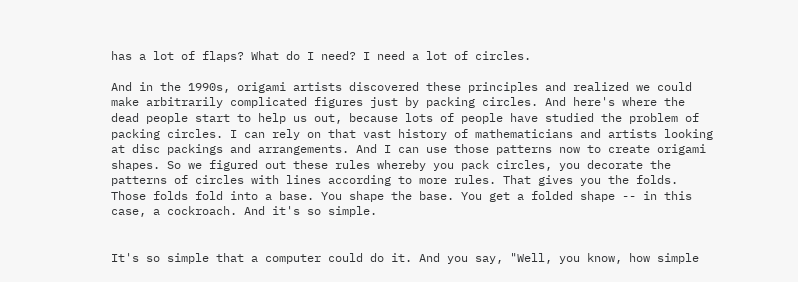has a lot of flaps? What do I need? I need a lot of circles.

And in the 1990s, origami artists discovered these principles and realized we could make arbitrarily complicated figures just by packing circles. And here's where the dead people start to help us out, because lots of people have studied the problem of packing circles. I can rely on that vast history of mathematicians and artists looking at disc packings and arrangements. And I can use those patterns now to create origami shapes. So we figured out these rules whereby you pack circles, you decorate the patterns of circles with lines according to more rules. That gives you the folds. Those folds fold into a base. You shape the base. You get a folded shape -- in this case, a cockroach. And it's so simple.


It's so simple that a computer could do it. And you say, "Well, you know, how simple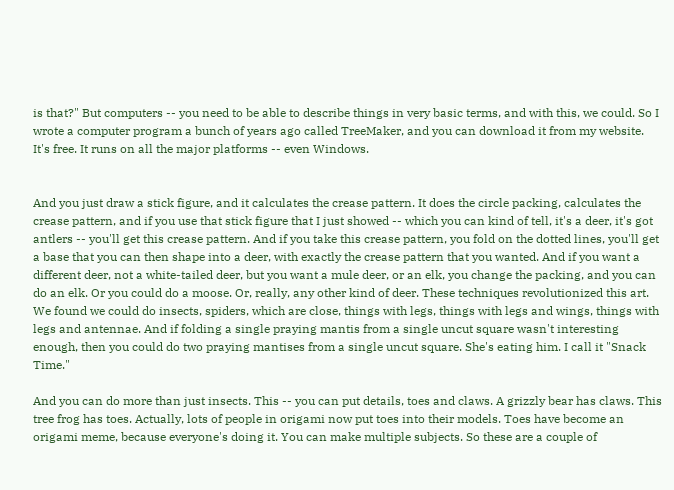is that?" But computers -- you need to be able to describe things in very basic terms, and with this, we could. So I wrote a computer program a bunch of years ago called TreeMaker, and you can download it from my website. It's free. It runs on all the major platforms -- even Windows.


And you just draw a stick figure, and it calculates the crease pattern. It does the circle packing, calculates the crease pattern, and if you use that stick figure that I just showed -- which you can kind of tell, it's a deer, it's got antlers -- you'll get this crease pattern. And if you take this crease pattern, you fold on the dotted lines, you'll get a base that you can then shape into a deer, with exactly the crease pattern that you wanted. And if you want a different deer, not a white-tailed deer, but you want a mule deer, or an elk, you change the packing, and you can do an elk. Or you could do a moose. Or, really, any other kind of deer. These techniques revolutionized this art. We found we could do insects, spiders, which are close, things with legs, things with legs and wings, things with legs and antennae. And if folding a single praying mantis from a single uncut square wasn't interesting enough, then you could do two praying mantises from a single uncut square. She's eating him. I call it "Snack Time."

And you can do more than just insects. This -- you can put details, toes and claws. A grizzly bear has claws. This tree frog has toes. Actually, lots of people in origami now put toes into their models. Toes have become an origami meme, because everyone's doing it. You can make multiple subjects. So these are a couple of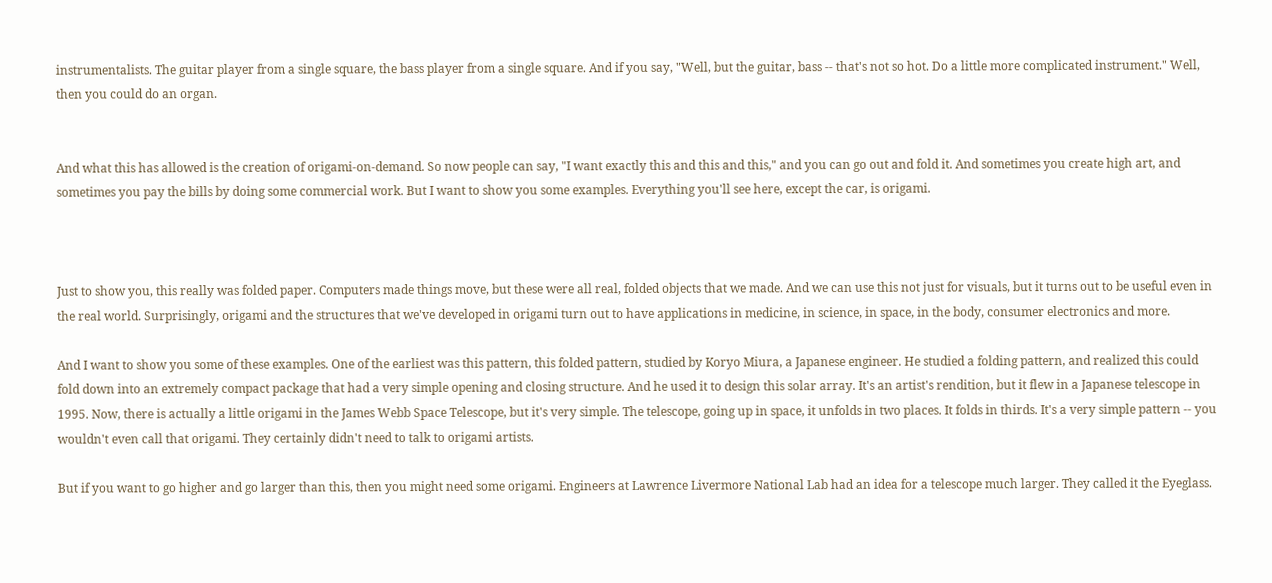instrumentalists. The guitar player from a single square, the bass player from a single square. And if you say, "Well, but the guitar, bass -- that's not so hot. Do a little more complicated instrument." Well, then you could do an organ.


And what this has allowed is the creation of origami-on-demand. So now people can say, "I want exactly this and this and this," and you can go out and fold it. And sometimes you create high art, and sometimes you pay the bills by doing some commercial work. But I want to show you some examples. Everything you'll see here, except the car, is origami.



Just to show you, this really was folded paper. Computers made things move, but these were all real, folded objects that we made. And we can use this not just for visuals, but it turns out to be useful even in the real world. Surprisingly, origami and the structures that we've developed in origami turn out to have applications in medicine, in science, in space, in the body, consumer electronics and more.

And I want to show you some of these examples. One of the earliest was this pattern, this folded pattern, studied by Koryo Miura, a Japanese engineer. He studied a folding pattern, and realized this could fold down into an extremely compact package that had a very simple opening and closing structure. And he used it to design this solar array. It's an artist's rendition, but it flew in a Japanese telescope in 1995. Now, there is actually a little origami in the James Webb Space Telescope, but it's very simple. The telescope, going up in space, it unfolds in two places. It folds in thirds. It's a very simple pattern -- you wouldn't even call that origami. They certainly didn't need to talk to origami artists.

But if you want to go higher and go larger than this, then you might need some origami. Engineers at Lawrence Livermore National Lab had an idea for a telescope much larger. They called it the Eyeglass.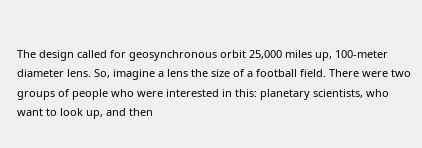The design called for geosynchronous orbit 25,000 miles up, 100-meter diameter lens. So, imagine a lens the size of a football field. There were two groups of people who were interested in this: planetary scientists, who want to look up, and then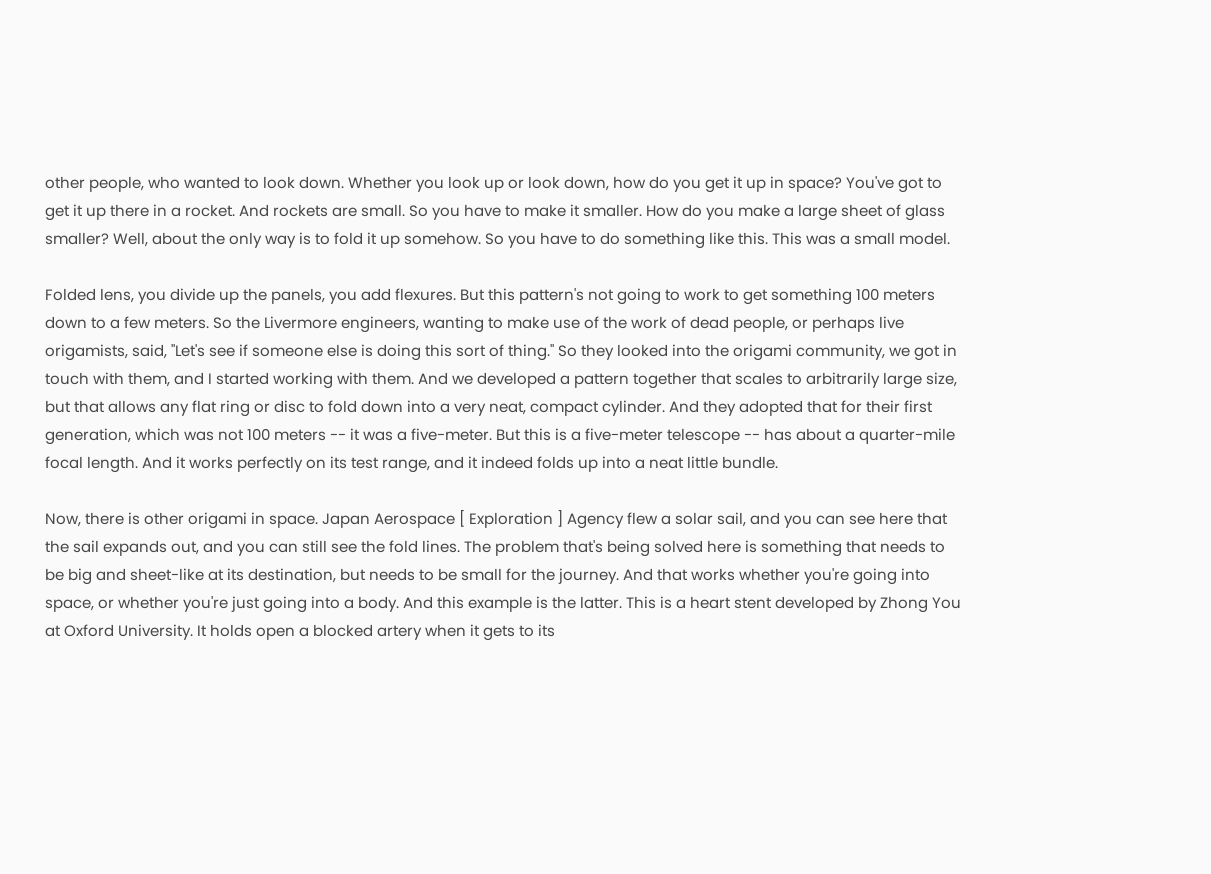other people, who wanted to look down. Whether you look up or look down, how do you get it up in space? You've got to get it up there in a rocket. And rockets are small. So you have to make it smaller. How do you make a large sheet of glass smaller? Well, about the only way is to fold it up somehow. So you have to do something like this. This was a small model.

Folded lens, you divide up the panels, you add flexures. But this pattern's not going to work to get something 100 meters down to a few meters. So the Livermore engineers, wanting to make use of the work of dead people, or perhaps live origamists, said, "Let's see if someone else is doing this sort of thing." So they looked into the origami community, we got in touch with them, and I started working with them. And we developed a pattern together that scales to arbitrarily large size, but that allows any flat ring or disc to fold down into a very neat, compact cylinder. And they adopted that for their first generation, which was not 100 meters -- it was a five-meter. But this is a five-meter telescope -- has about a quarter-mile focal length. And it works perfectly on its test range, and it indeed folds up into a neat little bundle.

Now, there is other origami in space. Japan Aerospace [ Exploration ] Agency flew a solar sail, and you can see here that the sail expands out, and you can still see the fold lines. The problem that's being solved here is something that needs to be big and sheet-like at its destination, but needs to be small for the journey. And that works whether you're going into space, or whether you're just going into a body. And this example is the latter. This is a heart stent developed by Zhong You at Oxford University. It holds open a blocked artery when it gets to its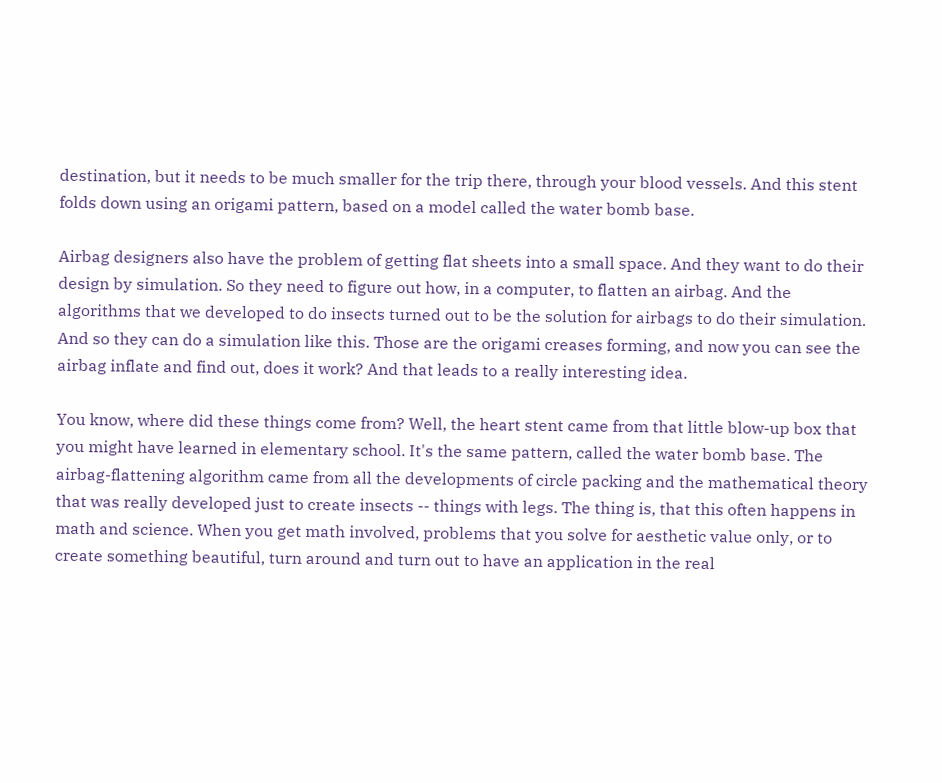destination, but it needs to be much smaller for the trip there, through your blood vessels. And this stent folds down using an origami pattern, based on a model called the water bomb base.

Airbag designers also have the problem of getting flat sheets into a small space. And they want to do their design by simulation. So they need to figure out how, in a computer, to flatten an airbag. And the algorithms that we developed to do insects turned out to be the solution for airbags to do their simulation. And so they can do a simulation like this. Those are the origami creases forming, and now you can see the airbag inflate and find out, does it work? And that leads to a really interesting idea.

You know, where did these things come from? Well, the heart stent came from that little blow-up box that you might have learned in elementary school. It's the same pattern, called the water bomb base. The airbag-flattening algorithm came from all the developments of circle packing and the mathematical theory that was really developed just to create insects -- things with legs. The thing is, that this often happens in math and science. When you get math involved, problems that you solve for aesthetic value only, or to create something beautiful, turn around and turn out to have an application in the real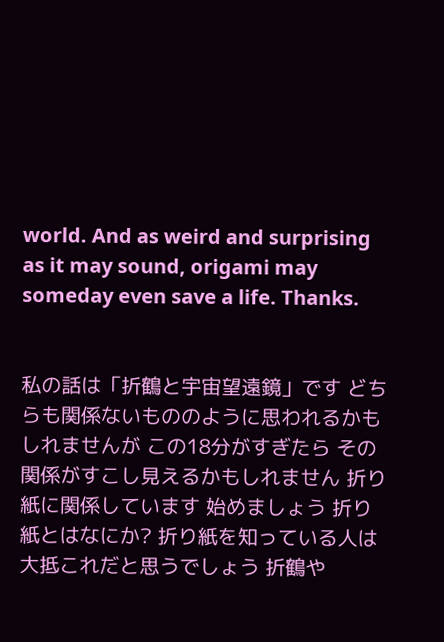world. And as weird and surprising as it may sound, origami may someday even save a life. Thanks.


私の話は「折鶴と宇宙望遠鏡」です どちらも関係ないもののように思われるかもしれませんが この18分がすぎたら その関係がすこし見えるかもしれません 折り紙に関係しています 始めましょう 折り紙とはなにか? 折り紙を知っている人は 大抵これだと思うでしょう 折鶴や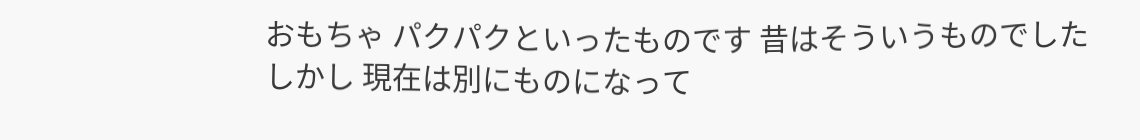おもちゃ パクパクといったものです 昔はそういうものでした しかし 現在は別にものになって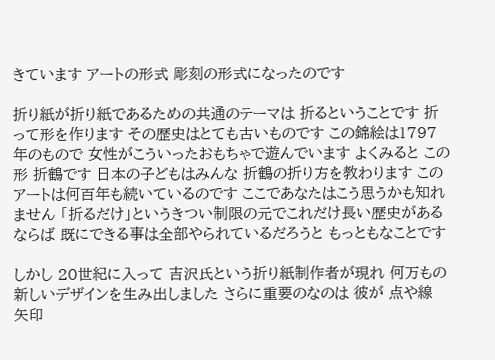きています アートの形式 彫刻の形式になったのです

折り紙が折り紙であるための共通のテーマは 折るということです 折って形を作ります その歴史はとても古いものです この錦絵は1797年のもので 女性がこういったおもちゃで遊んでいます よくみると この形 折鶴です 日本の子どもはみんな 折鶴の折り方を教わります このアートは何百年も続いているのです ここであなたはこう思うかも知れません 「折るだけ」というきつい制限の元でこれだけ長い歴史があるならば 既にできる事は全部やられているだろうと もっともなことです

しかし 20世紀に入って 吉沢氏という折り紙制作者が現れ 何万もの新しいデザインを生み出しました さらに重要のなのは 彼が 点や線 矢印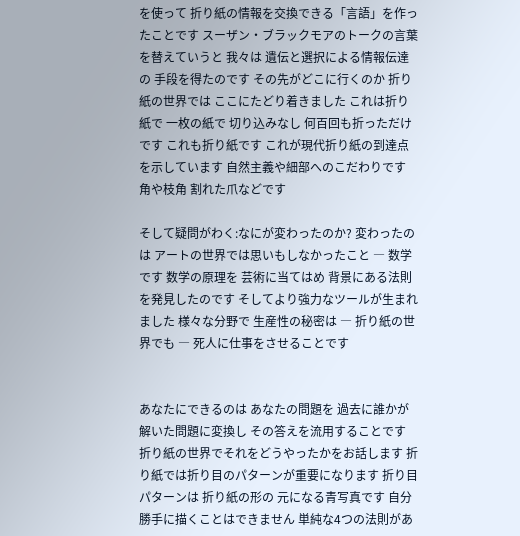を使って 折り紙の情報を交換できる「言語」を作ったことです スーザン・ブラックモアのトークの言葉を替えていうと 我々は 遺伝と選択による情報伝達の 手段を得たのです その先がどこに行くのか 折り紙の世界では ここにたどり着きました これは折り紙で 一枚の紙で 切り込みなし 何百回も折っただけです これも折り紙です これが現代折り紙の到達点を示しています 自然主義や細部へのこだわりです 角や枝角 割れた爪などです

そして疑問がわく:なにが変わったのか? 変わったのは アートの世界では思いもしなかったこと ― 数学です 数学の原理を 芸術に当てはめ 背景にある法則を発見したのです そしてより強力なツールが生まれました 様々な分野で 生産性の秘密は ― 折り紙の世界でも ― 死人に仕事をさせることです


あなたにできるのは あなたの問題を 過去に誰かが解いた問題に変換し その答えを流用することです 折り紙の世界でそれをどうやったかをお話します 折り紙では折り目のパターンが重要になります 折り目パターンは 折り紙の形の 元になる青写真です 自分勝手に描くことはできません 単純な4つの法則があ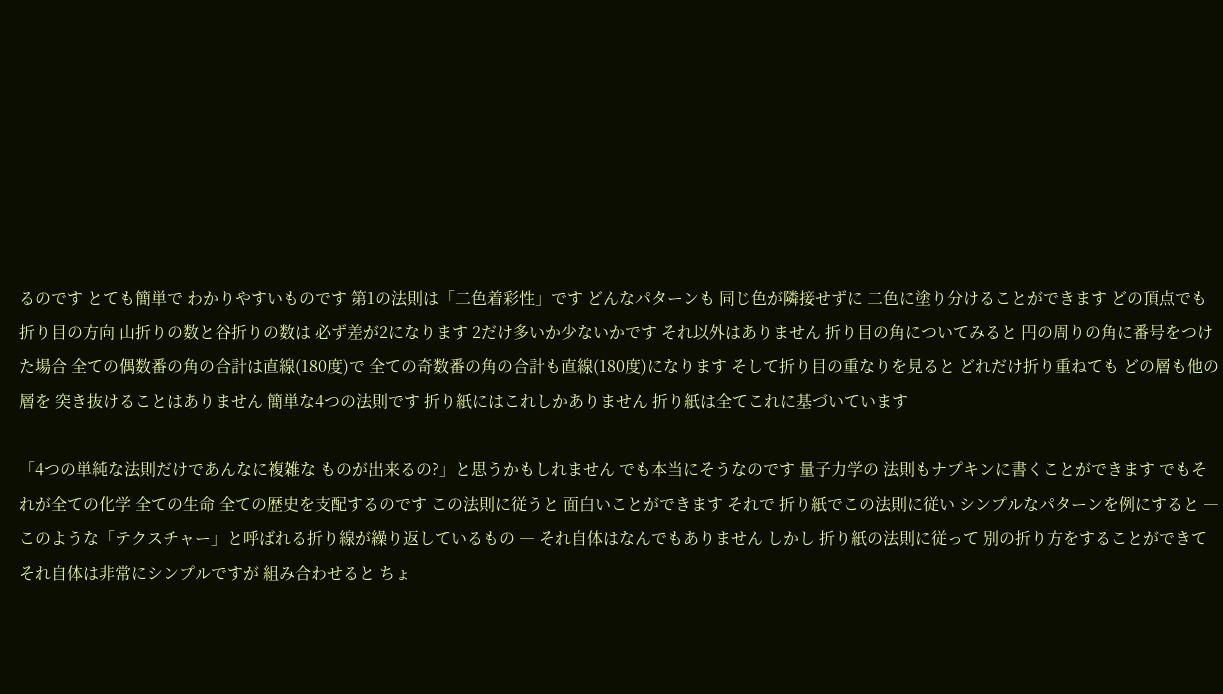るのです とても簡単で わかりやすいものです 第1の法則は「二色着彩性」です どんなパターンも 同じ色が隣接せずに 二色に塗り分けることができます どの頂点でも 折り目の方向 山折りの数と谷折りの数は 必ず差が2になります 2だけ多いか少ないかです それ以外はありません 折り目の角についてみると 円の周りの角に番号をつけた場合 全ての偶数番の角の合計は直線(180度)で 全ての奇数番の角の合計も直線(180度)になります そして折り目の重なりを見ると どれだけ折り重ねても どの層も他の層を 突き抜けることはありません 簡単な4つの法則です 折り紙にはこれしかありません 折り紙は全てこれに基づいています

「4つの単純な法則だけであんなに複雑な ものが出来るの?」と思うかもしれません でも本当にそうなのです 量子力学の 法則もナプキンに書くことができます でもそれが全ての化学 全ての生命 全ての歴史を支配するのです この法則に従うと 面白いことができます それで 折り紙でこの法則に従い シンプルなパターンを例にすると ― このような「テクスチャー」と呼ばれる折り線が繰り返しているもの ― それ自体はなんでもありません しかし 折り紙の法則に従って 別の折り方をすることができて それ自体は非常にシンプルですが 組み合わせると ちょ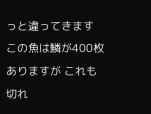っと違ってきます この魚は鱗が400枚ありますが これも 切れ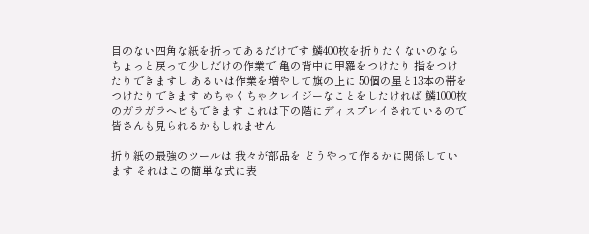目のない四角な紙を折ってあるだけです 鱗400枚を折りたくないのなら ちょっと戻って少しだけの作業で 亀の背中に甲羅をつけたり 指をつけたりできますし あるいは作業を増やして旗の上に 50個の星と13本の帯をつけたりできます めちゃくちゃクレイジーなことをしたければ 鱗1000枚のガラガラヘビもできます これは下の階にディスプレイされているので 皆さんも見られるかもしれません

折り紙の最強のツールは 我々が部品を どうやって作るかに関係しています それはこの簡単な式に表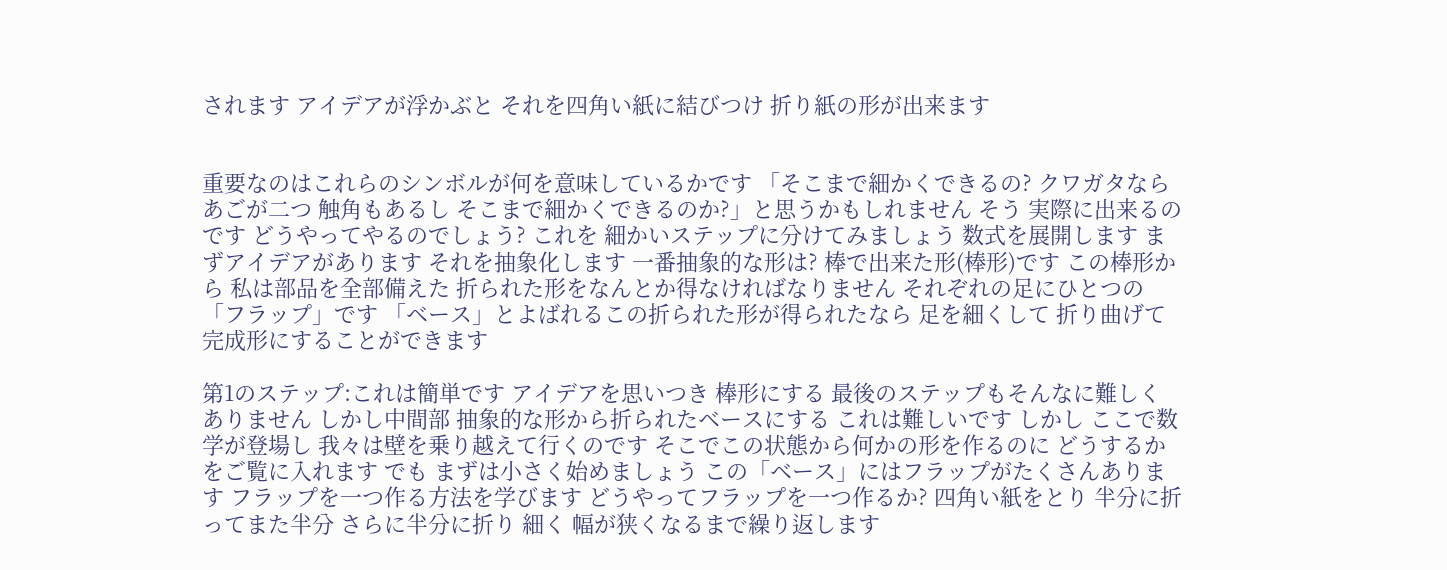されます アイデアが浮かぶと それを四角い紙に結びつけ 折り紙の形が出来ます


重要なのはこれらのシンボルが何を意味しているかです 「そこまで細かくできるの? クワガタならあごが二つ 触角もあるし そこまで細かくできるのか?」と思うかもしれません そう 実際に出来るのです どうやってやるのでしょう? これを 細かいステップに分けてみましょう 数式を展開します まずアイデアがあります それを抽象化します 一番抽象的な形は? 棒で出来た形(棒形)です この棒形から 私は部品を全部備えた 折られた形をなんとか得なければなりません それぞれの足にひとつの「フラップ」です 「ベース」とよばれるこの折られた形が得られたなら 足を細くして 折り曲げて 完成形にすることができます

第1のステップ:これは簡単です アイデアを思いつき 棒形にする 最後のステップもそんなに難しくありません しかし中間部 抽象的な形から折られたベースにする これは難しいです しかし ここで数学が登場し 我々は壁を乗り越えて行くのです そこでこの状態から何かの形を作るのに どうするかをご覧に入れます でも まずは小さく始めましょう この「ベース」にはフラップがたくさんあります フラップを一つ作る方法を学びます どうやってフラップを一つ作るか? 四角い紙をとり 半分に折ってまた半分 さらに半分に折り 細く 幅が狭くなるまで繰り返します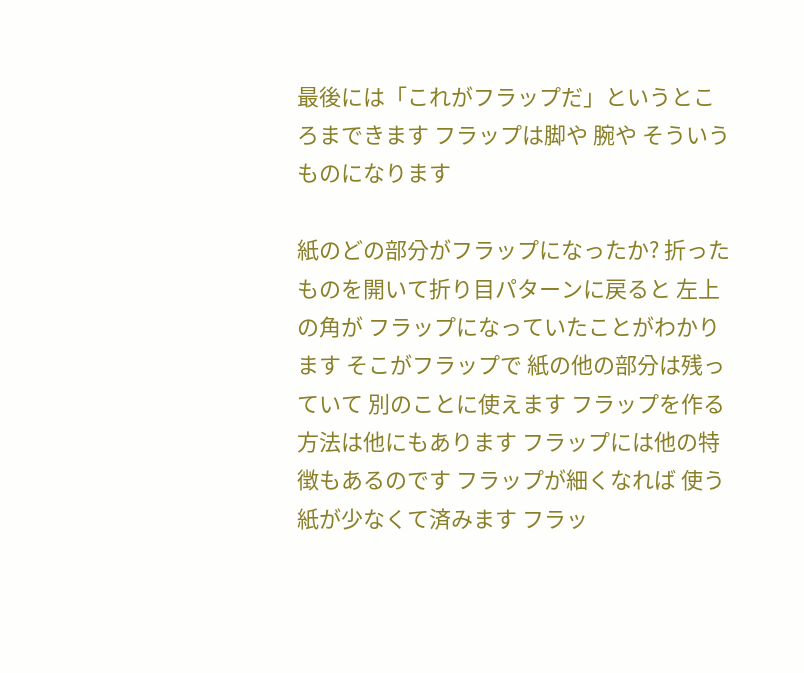最後には「これがフラップだ」というところまできます フラップは脚や 腕や そういうものになります

紙のどの部分がフラップになったか? 折ったものを開いて折り目パターンに戻ると 左上の角が フラップになっていたことがわかります そこがフラップで 紙の他の部分は残っていて 別のことに使えます フラップを作る方法は他にもあります フラップには他の特徴もあるのです フラップが細くなれば 使う紙が少なくて済みます フラッ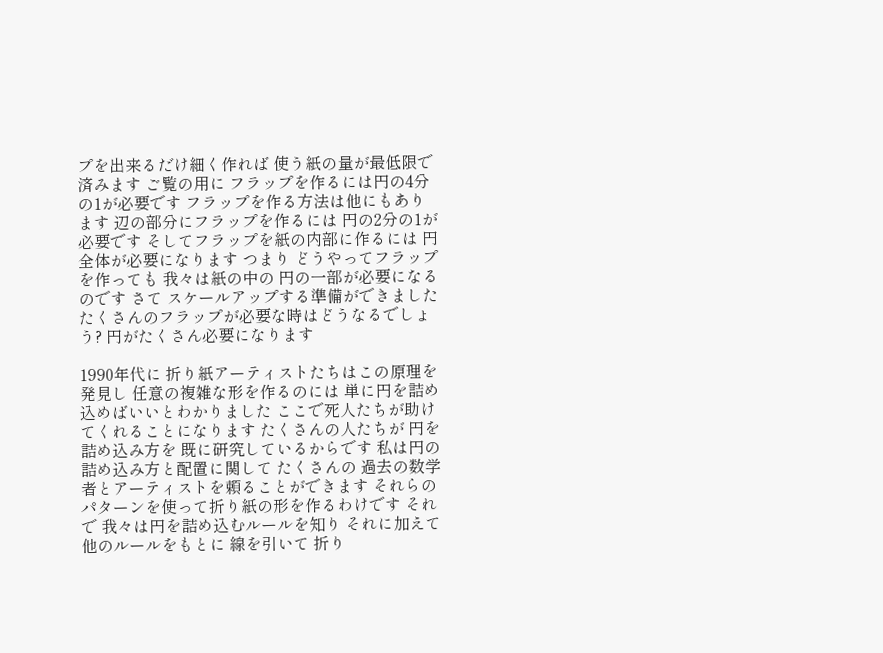プを出来るだけ細く作れば 使う紙の量が最低限で済みます ご覧の用に フラップを作るには円の4分の1が必要です フラップを作る方法は他にもあります 辺の部分にフラップを作るには 円の2分の1が必要です そしてフラップを紙の内部に作るには 円全体が必要になります つまり どうやってフラップを作っても 我々は紙の中の 円の一部が必要になるのです さて スケールアップする準備ができました たくさんのフラップが必要な時はどうなるでしょう? 円がたくさん必要になります

1990年代に 折り紙アーティストたちはこの原理を発見し 任意の複雑な形を作るのには 単に円を詰め込めばいいとわかりました ここで死人たちが助けてくれることになります たくさんの人たちが 円を詰め込み方を 既に研究しているからです 私は円の詰め込み方と配置に関して たくさんの 過去の数学者とアーティストを頼ることができます それらのパターンを使って折り紙の形を作るわけです それで 我々は円を詰め込むルールを知り それに加えて 他のルールをもとに 線を引いて 折り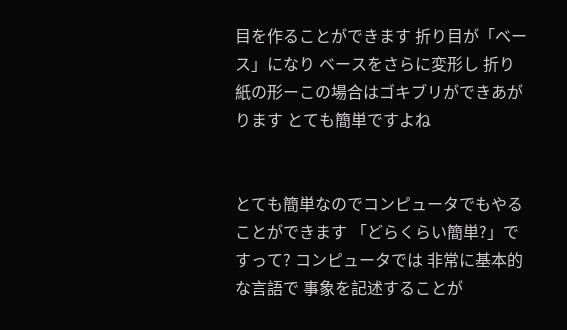目を作ることができます 折り目が「ベース」になり ベースをさらに変形し 折り紙の形ーこの場合はゴキブリができあがります とても簡単ですよね


とても簡単なのでコンピュータでもやることができます 「どらくらい簡単?」ですって? コンピュータでは 非常に基本的な言語で 事象を記述することが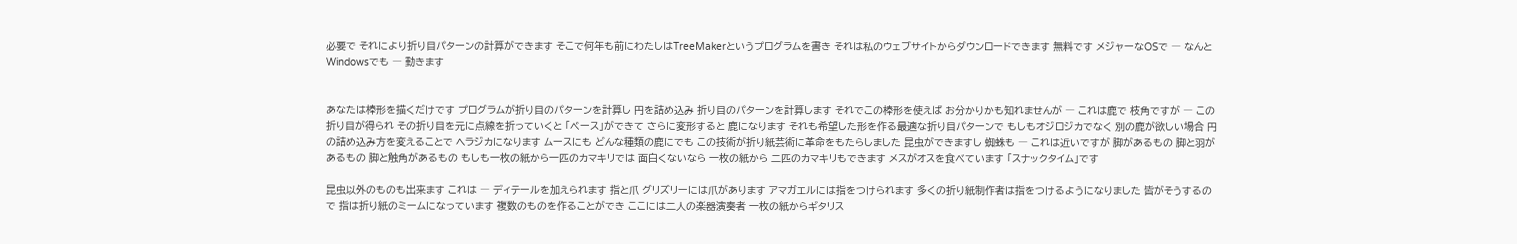必要で それにより折り目パターンの計算ができます そこで何年も前にわたしはTreeMakerというプログラムを書き それは私のウェブサイトからダウンロードできます 無料です メジャーなOSで ― なんとWindowsでも ― 動きます


あなたは棒形を描くだけです プログラムが折り目のパターンを計算し 円を詰め込み 折り目のパターンを計算します それでこの棒形を使えば お分かりかも知れませんが ― これは鹿で 枝角ですが ― この折り目が得られ その折り目を元に点線を折っていくと 「ベース」ができて さらに変形すると 鹿になります それも希望した形を作る最適な折り目パターンで もしもオジロジカでなく 別の鹿が欲しい場合 円の詰め込み方を変えることで ヘラジカになります ムースにも どんな種類の鹿にでも この技術が折り紙芸術に革命をもたらしました 昆虫ができますし 蜘蛛も ― これは近いですが 脚があるもの 脚と羽があるもの 脚と触角があるもの もしも一枚の紙から一匹のカマキリでは 面白くないなら 一枚の紙から 二匹のカマキリもできます メスがオスを食べています 「スナックタイム」です

昆虫以外のものも出来ます これは ― ディテールを加えられます 指と爪 グリズリーには爪があります アマガエルには指をつけられます 多くの折り紙制作者は指をつけるようになりました 皆がそうするので 指は折り紙のミームになっています 複数のものを作ることができ ここには二人の楽器演奏者 一枚の紙からギタリス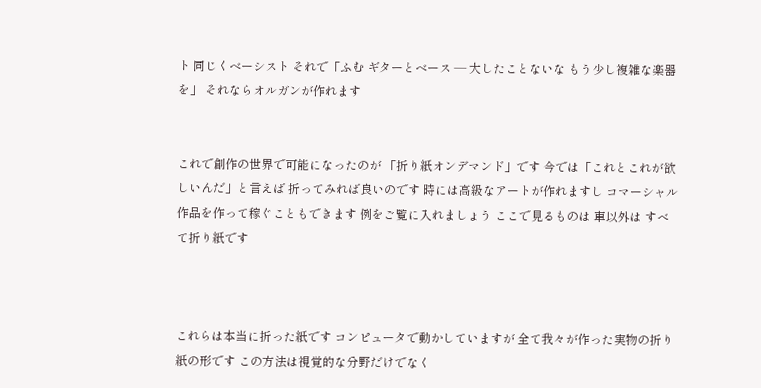ト 同じくベーシスト それで「ふむ ギターとベース ― 大したことないな もう少し複雑な楽器を」 それならオルガンが作れます


これで創作の世界で可能になったのが 「折り紙オンデマンド」です 今では「これとこれが欲しいんだ」と言えば 折ってみれば良いのです 時には高級なアートが作れますし コマーシャル作品を作って稼ぐこともできます 例をご覧に入れましょう ここで見るものは 車以外は すべて折り紙です



これらは本当に折った紙です コンピュータで動かしていますが 全て我々が作った実物の折り紙の形です この方法は視覚的な分野だけでなく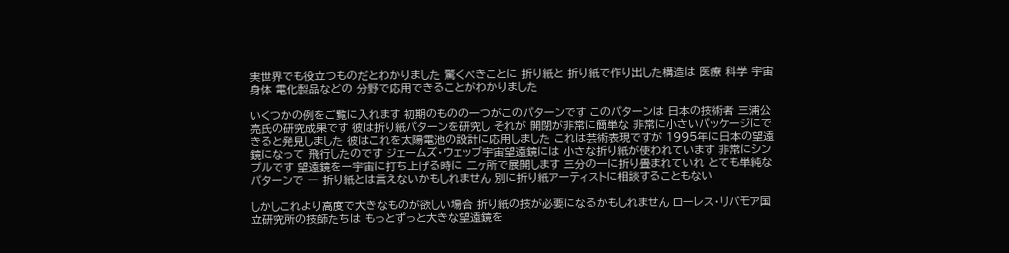実世界でも役立つものだとわかりました 驚くべきことに 折り紙と 折り紙で作り出した構造は 医療 科学 宇宙 身体 電化製品などの 分野で応用できることがわかりました

いくつかの例をご覧に入れます 初期のものの一つがこのパターンです このパターンは 日本の技術者 三浦公亮氏の研究成果です 彼は折り紙パターンを研究し それが 開閉が非常に簡単な 非常に小さいパッケージにできると発見しました 彼はこれを太陽電池の設計に応用しました これは芸術表現ですが 1995年に日本の望遠鏡になって 飛行したのです ジェームズ・ウェッブ宇宙望遠鏡には 小さな折り紙が使われています 非常にシンプルです 望遠鏡をー宇宙に打ち上げる時に 二ヶ所で展開します 三分の一に折り畳まれていれ とても単純なパターンで ― 折り紙とは言えないかもしれません 別に折り紙アーティストに相談することもない

しかしこれより高度で大きなものが欲しい場合 折り紙の技が必要になるかもしれません ローレス・リバモア国立研究所の技師たちは もっとずっと大きな望遠鏡を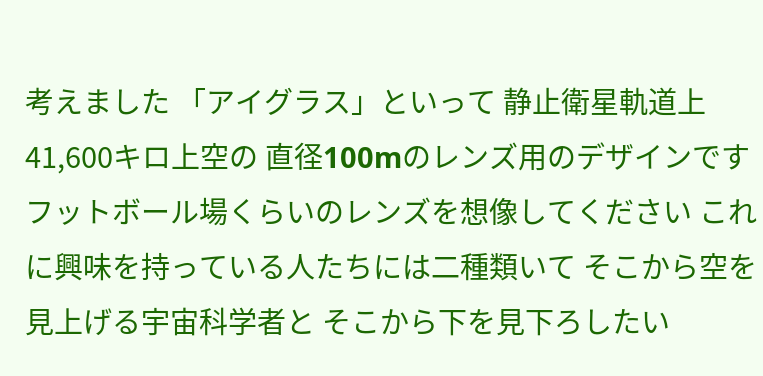考えました 「アイグラス」といって 静止衛星軌道上 41,600キロ上空の 直径100mのレンズ用のデザインです フットボール場くらいのレンズを想像してください これに興味を持っている人たちには二種類いて そこから空を見上げる宇宙科学者と そこから下を見下ろしたい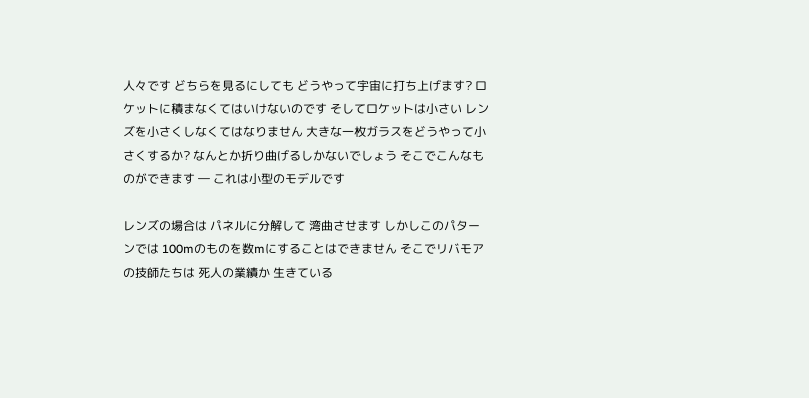人々です どちらを見るにしても どうやって宇宙に打ち上げます? ロケットに積まなくてはいけないのです そしてロケットは小さい レンズを小さくしなくてはなりません 大きな一枚ガラスをどうやって小さくするか? なんとか折り曲げるしかないでしょう そこでこんなものができます ― これは小型のモデルです

レンズの場合は パネルに分解して 湾曲させます しかしこのパターンでは 100mのものを数mにすることはできません そこでリバモアの技師たちは 死人の業績か 生きている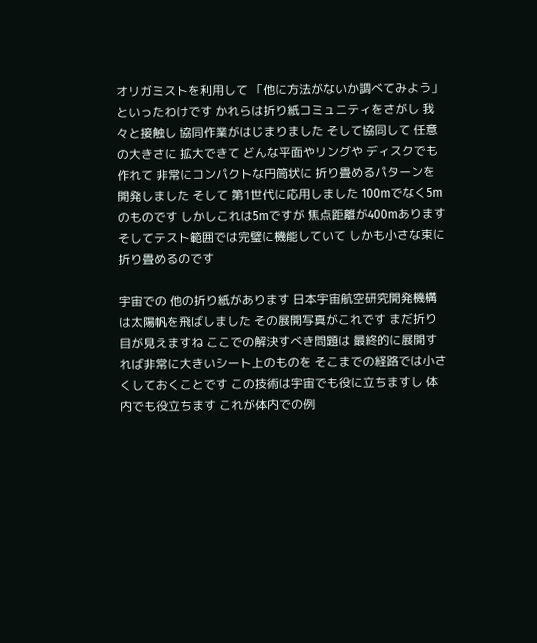オリガミストを利用して 「他に方法がないか調べてみよう」といったわけです かれらは折り紙コミュニティをさがし 我々と接触し 協同作業がはじまりました そして協同して 任意の大きさに 拡大できて どんな平面やリングや ディスクでも作れて 非常にコンパクトな円筒状に 折り畳めるパターンを開発しました そして 第1世代に応用しました 100mでなく5mのものです しかしこれは5mですが 焦点距離が400mあります そしてテスト範囲では完璧に機能していて しかも小さな束に折り畳めるのです

宇宙での 他の折り紙があります 日本宇宙航空研究開発機構は太陽帆を飛ばしました その展開写真がこれです まだ折り目が見えますね ここでの解決すべき問題は 最終的に展開すれば非常に大きいシート上のものを そこまでの経路では小さくしておくことです この技術は宇宙でも役に立ちますし 体内でも役立ちます これが体内での例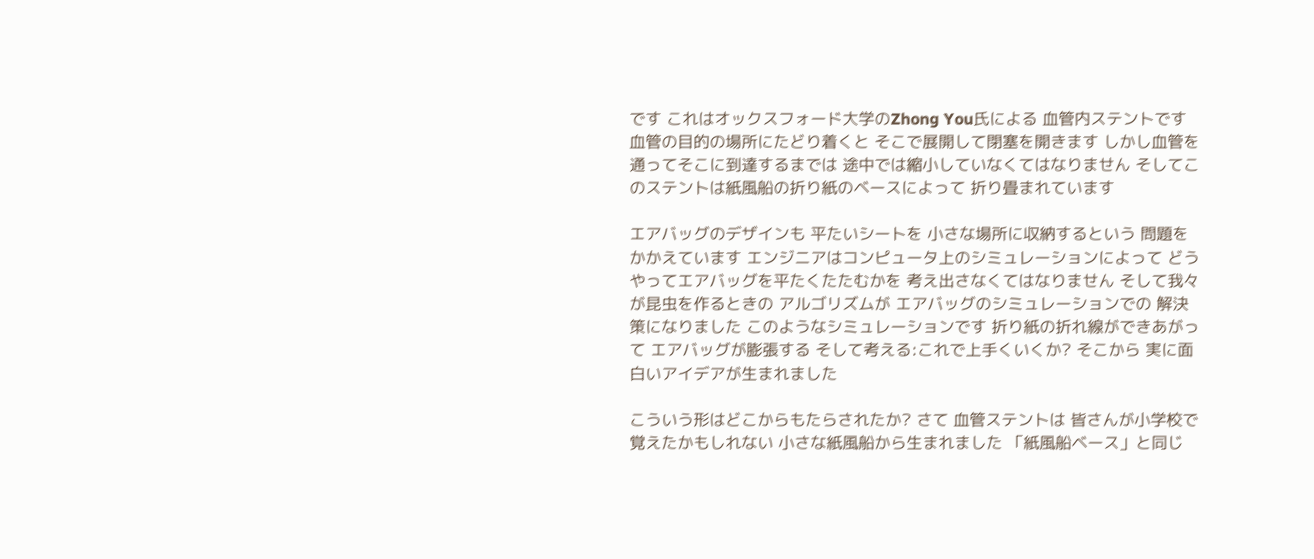です これはオックスフォード大学のZhong You氏による 血管内ステントです 血管の目的の場所にたどり着くと そこで展開して閉塞を開きます しかし血管を通ってそこに到達するまでは 途中では縮小していなくてはなりません そしてこのステントは紙風船の折り紙のベースによって 折り畳まれています

エアバッグのデザインも 平たいシートを 小さな場所に収納するという 問題をかかえています エンジニアはコンピュータ上のシミュレーションによって どうやってエアバッグを平たくたたむかを 考え出さなくてはなりません そして我々が昆虫を作るときの アルゴリズムが エアバッグのシミュレーションでの 解決策になりました このようなシミュレーションです 折り紙の折れ線ができあがって エアバッグが膨張する そして考える:これで上手くいくか? そこから 実に面白いアイデアが生まれました

こういう形はどこからもたらされたか? さて 血管ステントは 皆さんが小学校で覚えたかもしれない 小さな紙風船から生まれました 「紙風船ベース」と同じ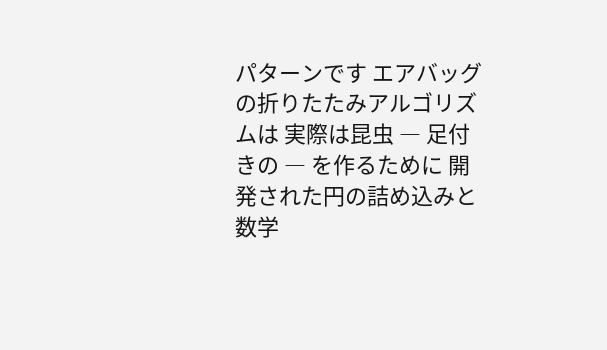パターンです エアバッグの折りたたみアルゴリズムは 実際は昆虫 ― 足付きの ― を作るために 開発された円の詰め込みと 数学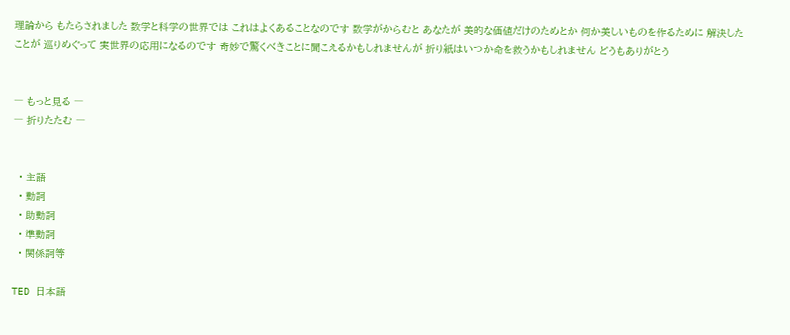理論から もたらされました 数学と科学の世界では これはよくあることなのです 数学がからむと あなたが 美的な価値だけのためとか 何か美しいものを作るために 解決したことが 巡りめぐって 実世界の応用になるのです 奇妙で驚くべきことに聞こえるかもしれませんが 折り紙はいつか命を救うかもしれません どうもありがとう


― もっと見る ―
― 折りたたむ ―


  • 主語
  • 動詞
  • 助動詞
  • 準動詞
  • 関係詞等

TED 日本語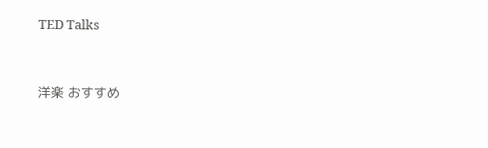TED Talks


洋楽 おすすめ